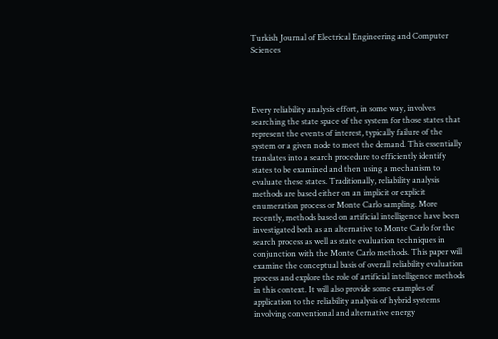Turkish Journal of Electrical Engineering and Computer Sciences




Every reliability analysis effort, in some way, involves searching the state space of the system for those states that represent the events of interest, typically failure of the system or a given node to meet the demand. This essentially translates into a search procedure to efficiently identify states to be examined and then using a mechanism to evaluate these states. Traditionally, reliability analysis methods are based either on an implicit or explicit enumeration process or Monte Carlo sampling. More recently, methods based on artificial intelligence have been investigated both as an alternative to Monte Carlo for the search process as well as state evaluation techniques in conjunction with the Monte Carlo methods. This paper will examine the conceptual basis of overall reliability evaluation process and explore the role of artificial intelligence methods in this context. It will also provide some examples of application to the reliability analysis of hybrid systems involving conventional and alternative energy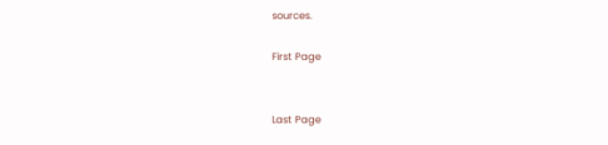sources.

First Page


Last Page